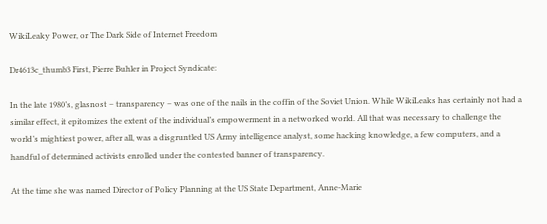WikiLeaky Power, or The Dark Side of Internet Freedom

Dr4613c_thumb3 First, Pierre Buhler in Project Syndicate:

In the late 1980’s, glasnost – transparency – was one of the nails in the coffin of the Soviet Union. While WikiLeaks has certainly not had a similar effect, it epitomizes the extent of the individual’s empowerment in a networked world. All that was necessary to challenge the world’s mightiest power, after all, was a disgruntled US Army intelligence analyst, some hacking knowledge, a few computers, and a handful of determined activists enrolled under the contested banner of transparency.

At the time she was named Director of Policy Planning at the US State Department, Anne-Marie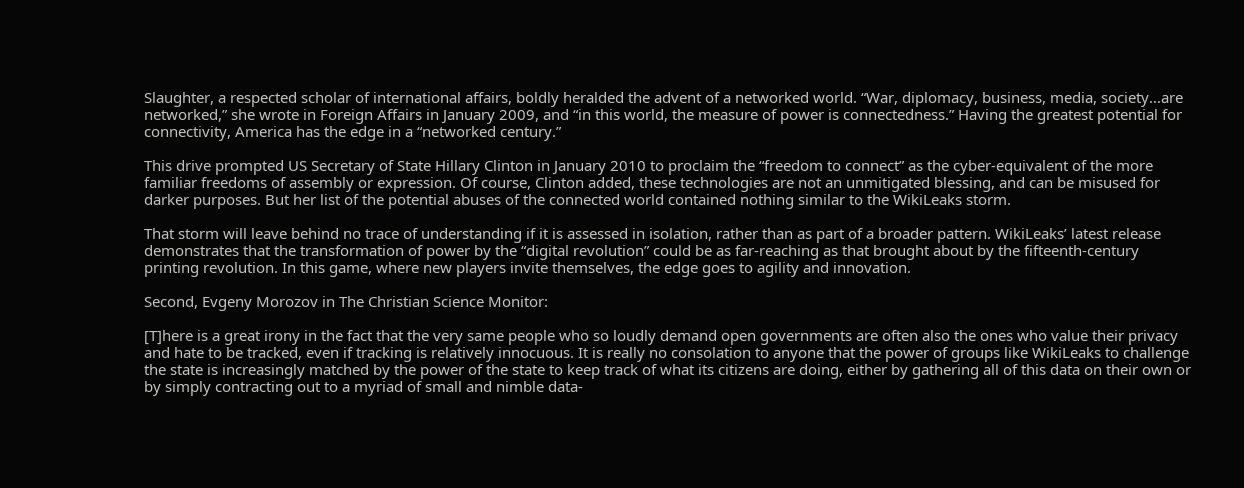Slaughter, a respected scholar of international affairs, boldly heralded the advent of a networked world. “War, diplomacy, business, media, society…are networked,” she wrote in Foreign Affairs in January 2009, and “in this world, the measure of power is connectedness.” Having the greatest potential for connectivity, America has the edge in a “networked century.”

This drive prompted US Secretary of State Hillary Clinton in January 2010 to proclaim the “freedom to connect” as the cyber-equivalent of the more familiar freedoms of assembly or expression. Of course, Clinton added, these technologies are not an unmitigated blessing, and can be misused for darker purposes. But her list of the potential abuses of the connected world contained nothing similar to the WikiLeaks storm.

That storm will leave behind no trace of understanding if it is assessed in isolation, rather than as part of a broader pattern. WikiLeaks’ latest release demonstrates that the transformation of power by the “digital revolution” could be as far-reaching as that brought about by the fifteenth-century printing revolution. In this game, where new players invite themselves, the edge goes to agility and innovation.

Second, Evgeny Morozov in The Christian Science Monitor:

[T]here is a great irony in the fact that the very same people who so loudly demand open governments are often also the ones who value their privacy and hate to be tracked, even if tracking is relatively innocuous. It is really no consolation to anyone that the power of groups like WikiLeaks to challenge the state is increasingly matched by the power of the state to keep track of what its citizens are doing, either by gathering all of this data on their own or by simply contracting out to a myriad of small and nimble data-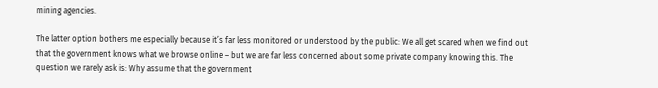mining agencies.

The latter option bothers me especially because it’s far less monitored or understood by the public: We all get scared when we find out that the government knows what we browse online – but we are far less concerned about some private company knowing this. The question we rarely ask is: Why assume that the government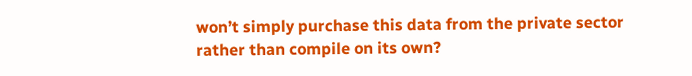won’t simply purchase this data from the private sector rather than compile on its own?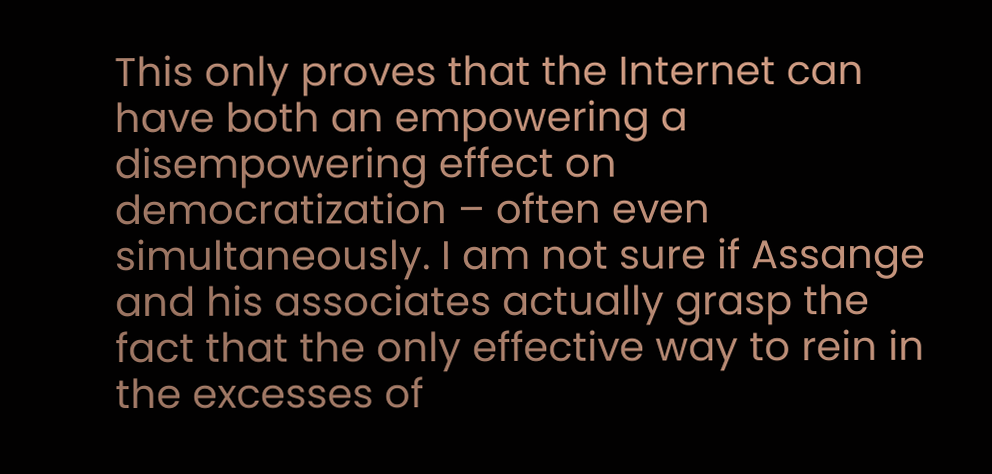This only proves that the Internet can have both an empowering a disempowering effect on democratization – often even simultaneously. I am not sure if Assange and his associates actually grasp the fact that the only effective way to rein in the excesses of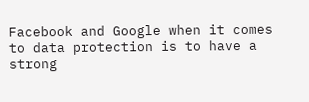Facebook and Google when it comes to data protection is to have a strong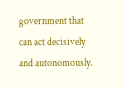government that can act decisively and autonomously.